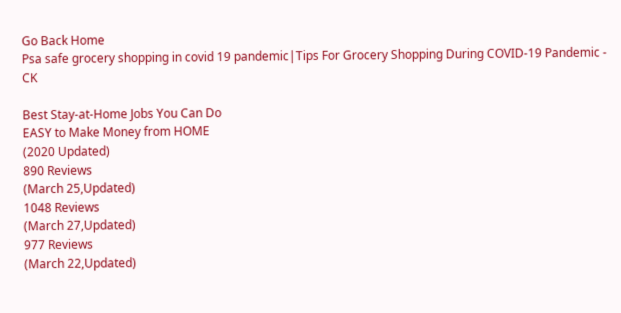Go Back Home
Psa safe grocery shopping in covid 19 pandemic|Tips For Grocery Shopping During COVID-19 Pandemic - CK

Best Stay-at-Home Jobs You Can Do
EASY to Make Money from HOME
(2020 Updated)
890 Reviews
(March 25,Updated)
1048 Reviews
(March 27,Updated)
977 Reviews
(March 22,Updated)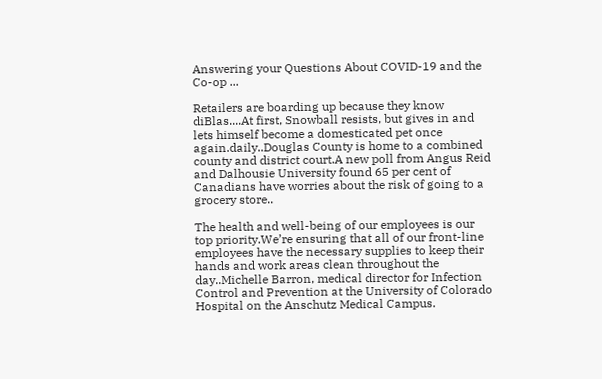Answering your Questions About COVID-19 and the Co-op ...

Retailers are boarding up because they know diBlas....At first, Snowball resists, but gives in and lets himself become a domesticated pet once again.daily..Douglas County is home to a combined county and district court.A new poll from Angus Reid and Dalhousie University found 65 per cent of Canadians have worries about the risk of going to a grocery store..

The health and well-being of our employees is our top priority.We’re ensuring that all of our front-line employees have the necessary supplies to keep their hands and work areas clean throughout the day..Michelle Barron, medical director for Infection Control and Prevention at the University of Colorado Hospital on the Anschutz Medical Campus.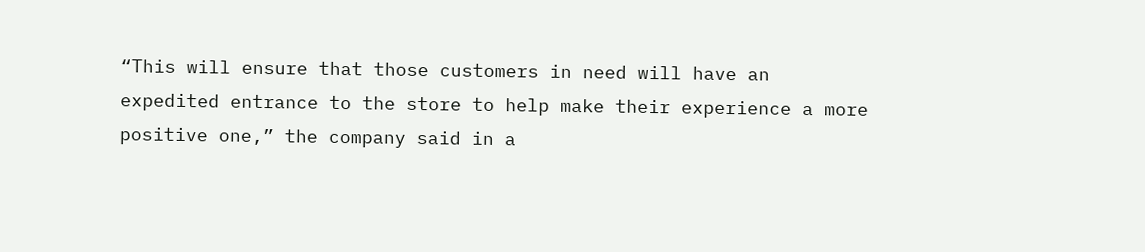“This will ensure that those customers in need will have an expedited entrance to the store to help make their experience a more positive one,” the company said in a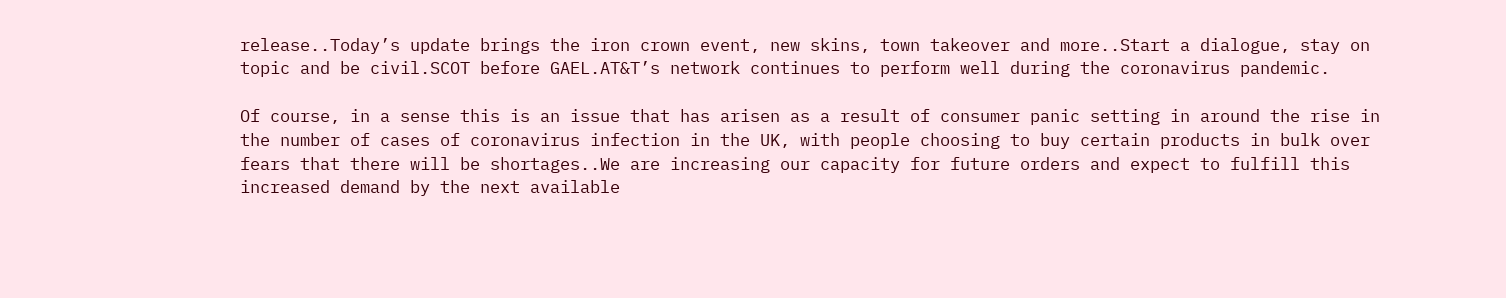release..Today’s update brings the iron crown event, new skins, town takeover and more..Start a dialogue, stay on topic and be civil.SCOT before GAEL.AT&T’s network continues to perform well during the coronavirus pandemic.

Of course, in a sense this is an issue that has arisen as a result of consumer panic setting in around the rise in the number of cases of coronavirus infection in the UK, with people choosing to buy certain products in bulk over fears that there will be shortages..We are increasing our capacity for future orders and expect to fulfill this increased demand by the next available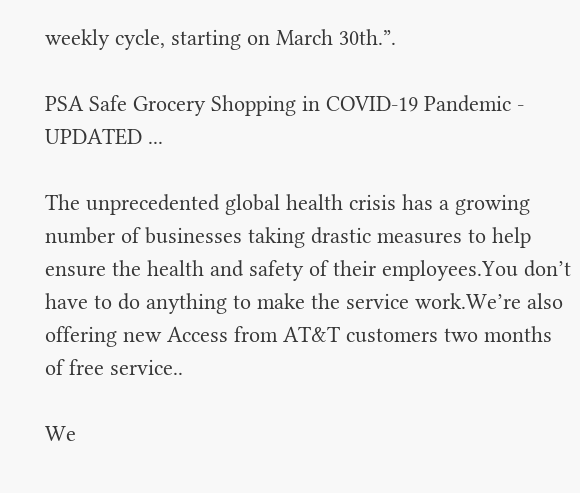weekly cycle, starting on March 30th.”.

PSA Safe Grocery Shopping in COVID-19 Pandemic - UPDATED ...

The unprecedented global health crisis has a growing number of businesses taking drastic measures to help ensure the health and safety of their employees.You don’t have to do anything to make the service work.We’re also offering new Access from AT&T customers two months of free service..

We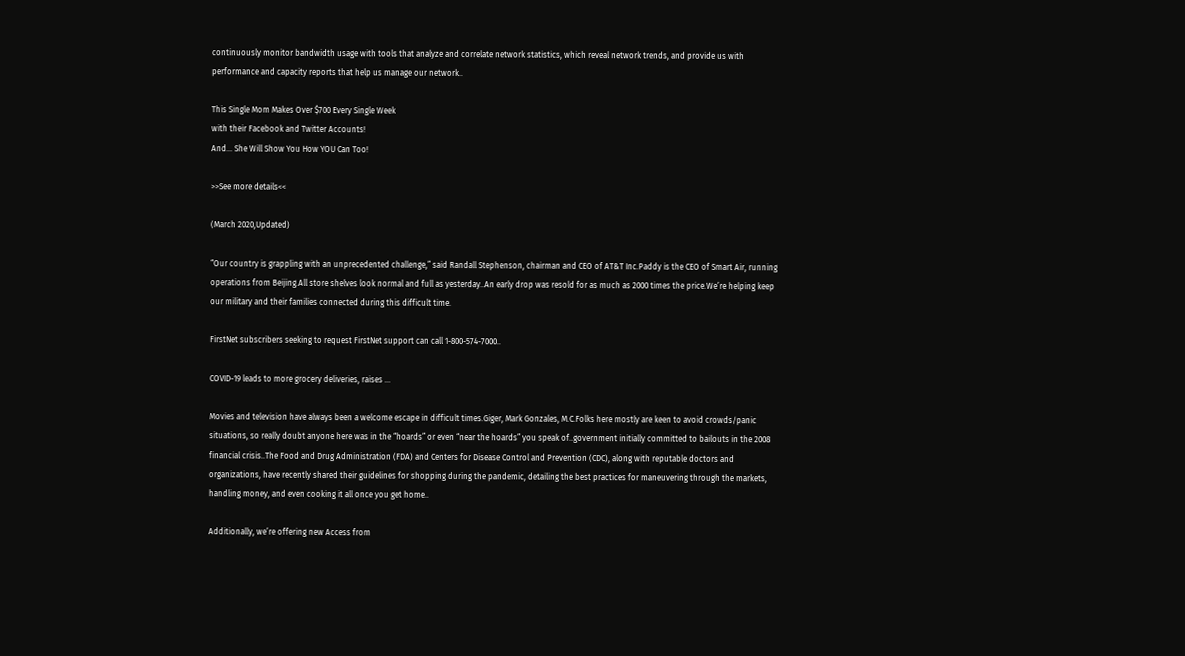continuously monitor bandwidth usage with tools that analyze and correlate network statistics, which reveal network trends, and provide us with performance and capacity reports that help us manage our network..

This Single Mom Makes Over $700 Every Single Week
with their Facebook and Twitter Accounts!
And... She Will Show You How YOU Can Too!

>>See more details<<

(March 2020,Updated)

“Our country is grappling with an unprecedented challenge,” said Randall Stephenson, chairman and CEO of AT&T Inc.Paddy is the CEO of Smart Air, running operations from Beijing.All store shelves look normal and full as yesterday..An early drop was resold for as much as 2000 times the price.We’re helping keep our military and their families connected during this difficult time.

FirstNet subscribers seeking to request FirstNet support can call 1-800-574-7000..

COVID-19 leads to more grocery deliveries, raises ...

Movies and television have always been a welcome escape in difficult times.Giger, Mark Gonzales, M.C.Folks here mostly are keen to avoid crowds/panic situations, so really doubt anyone here was in the “hoards” or even “near the hoards” you speak of..government initially committed to bailouts in the 2008 financial crisis..The Food and Drug Administration (FDA) and Centers for Disease Control and Prevention (CDC), along with reputable doctors and organizations, have recently shared their guidelines for shopping during the pandemic, detailing the best practices for maneuvering through the markets, handling money, and even cooking it all once you get home..

Additionally, we’re offering new Access from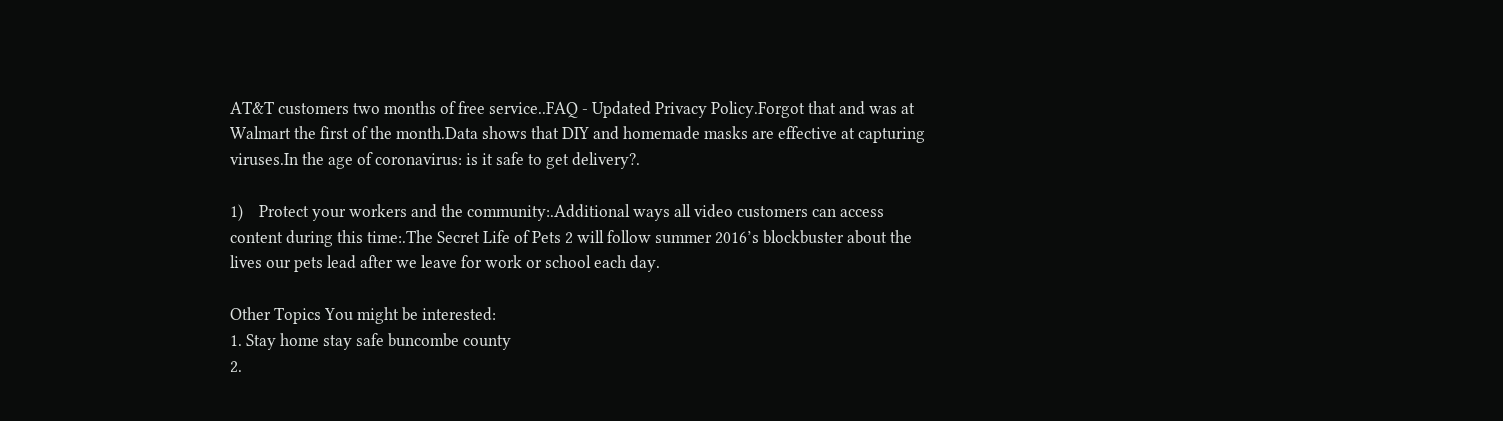AT&T customers two months of free service..FAQ - Updated Privacy Policy.Forgot that and was at Walmart the first of the month.Data shows that DIY and homemade masks are effective at capturing viruses.In the age of coronavirus: is it safe to get delivery?.

1)    Protect your workers and the community:.Additional ways all video customers can access content during this time:.The Secret Life of Pets 2 will follow summer 2016’s blockbuster about the lives our pets lead after we leave for work or school each day.

Other Topics You might be interested:
1. Stay home stay safe buncombe county
2.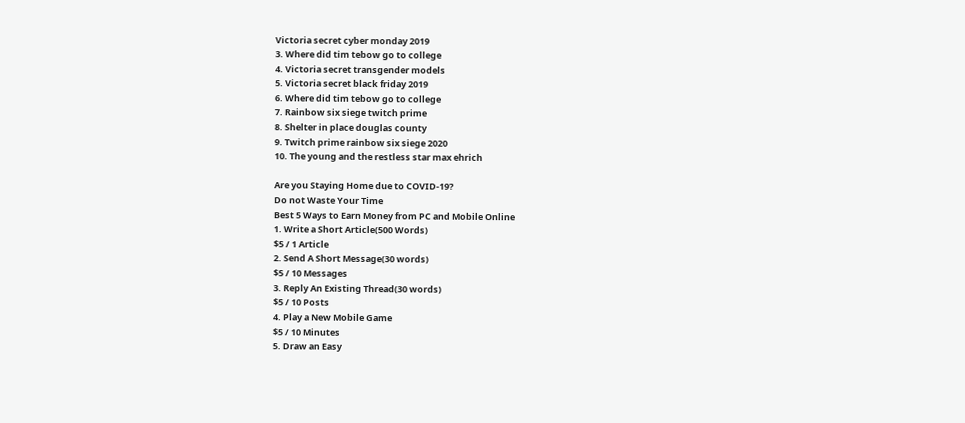Victoria secret cyber monday 2019
3. Where did tim tebow go to college
4. Victoria secret transgender models
5. Victoria secret black friday 2019
6. Where did tim tebow go to college
7. Rainbow six siege twitch prime
8. Shelter in place douglas county
9. Twitch prime rainbow six siege 2020
10. The young and the restless star max ehrich

Are you Staying Home due to COVID-19?
Do not Waste Your Time
Best 5 Ways to Earn Money from PC and Mobile Online
1. Write a Short Article(500 Words)
$5 / 1 Article
2. Send A Short Message(30 words)
$5 / 10 Messages
3. Reply An Existing Thread(30 words)
$5 / 10 Posts
4. Play a New Mobile Game
$5 / 10 Minutes
5. Draw an Easy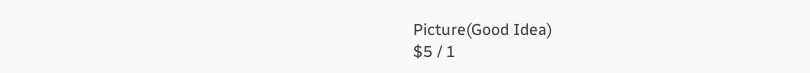Picture(Good Idea)
$5 / 1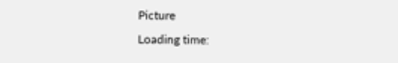Picture
Loading time: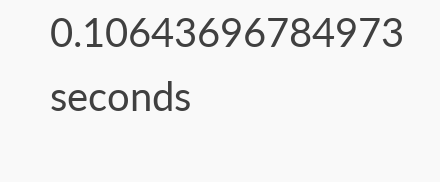0.10643696784973 seconds